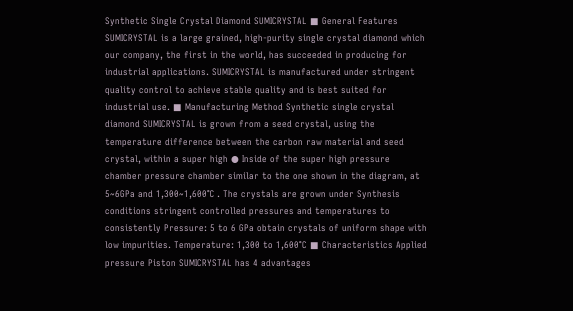Synthetic Single Crystal Diamond SUMICRYSTAL ■ General Features SUMICRYSTAL is a large grained, high-purity single crystal diamond which our company, the first in the world, has succeeded in producing for industrial applications. SUMICRYSTAL is manufactured under stringent quality control to achieve stable quality and is best suited for industrial use. ■ Manufacturing Method Synthetic single crystal diamond SUMICRYSTAL is grown from a seed crystal, using the temperature difference between the carbon raw material and seed crystal, within a super high ● Inside of the super high pressure chamber pressure chamber similar to the one shown in the diagram, at 5~6GPa and 1,300~1,600℃ . The crystals are grown under Synthesis conditions stringent controlled pressures and temperatures to consistently Pressure: 5 to 6 GPa obtain crystals of uniform shape with low impurities. Temperature: 1,300 to 1,600°C ■ Characteristics Applied pressure Piston SUMICRYSTAL has 4 advantages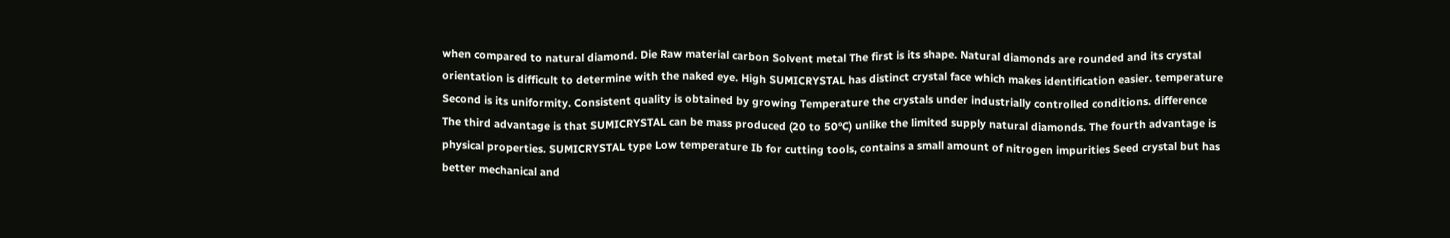when compared to natural diamond. Die Raw material carbon Solvent metal The first is its shape. Natural diamonds are rounded and its crystal orientation is difficult to determine with the naked eye. High SUMICRYSTAL has distinct crystal face which makes identification easier. temperature Second is its uniformity. Consistent quality is obtained by growing Temperature the crystals under industrially controlled conditions. difference The third advantage is that SUMICRYSTAL can be mass produced (20 to 50°C) unlike the limited supply natural diamonds. The fourth advantage is physical properties. SUMICRYSTAL type Low temperature Ib for cutting tools, contains a small amount of nitrogen impurities Seed crystal but has better mechanical and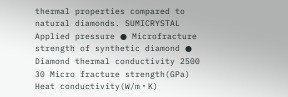thermal properties compared to natural diamonds. SUMICRYSTAL Applied pressure ● Microfracture strength of synthetic diamond ● Diamond thermal conductivity 2500 30 Micro fracture strength(GPa) Heat conductivity(W/m・K)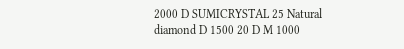2000 D SUMICRYSTAL 25 Natural diamond D 1500 20 D M 1000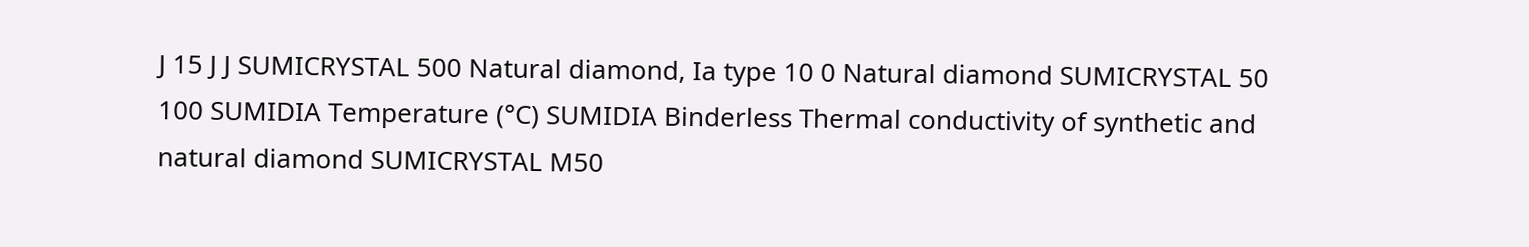J 15 J J SUMICRYSTAL 500 Natural diamond, Ia type 10 0 Natural diamond SUMICRYSTAL 50 100 SUMIDIA Temperature (°C) SUMIDIA Binderless Thermal conductivity of synthetic and natural diamond SUMICRYSTAL M50